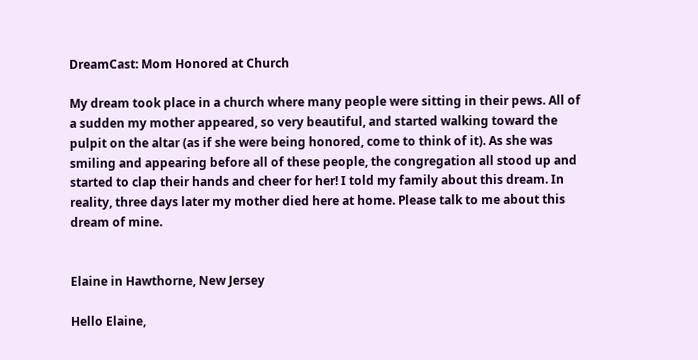DreamCast: Mom Honored at Church

My dream took place in a church where many people were sitting in their pews. All of a sudden my mother appeared, so very beautiful, and started walking toward the pulpit on the altar (as if she were being honored, come to think of it). As she was smiling and appearing before all of these people, the congregation all stood up and started to clap their hands and cheer for her! I told my family about this dream. In reality, three days later my mother died here at home. Please talk to me about this dream of mine.


Elaine in Hawthorne, New Jersey

Hello Elaine,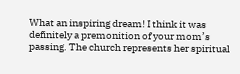What an inspiring dream! I think it was definitely a premonition of your mom’s passing. The church represents her spiritual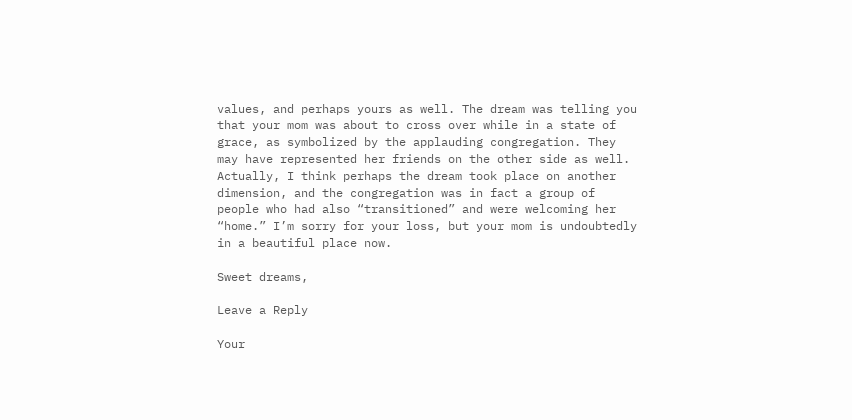values, and perhaps yours as well. The dream was telling you that your mom was about to cross over while in a state of grace, as symbolized by the applauding congregation. They may have represented her friends on the other side as well. Actually, I think perhaps the dream took place on another dimension, and the congregation was in fact a group of people who had also “transitioned” and were welcoming her “home.” I’m sorry for your loss, but your mom is undoubtedly in a beautiful place now.

Sweet dreams,

Leave a Reply

Your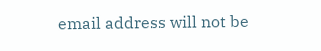email address will not be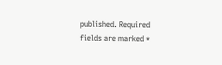published. Required fields are marked *